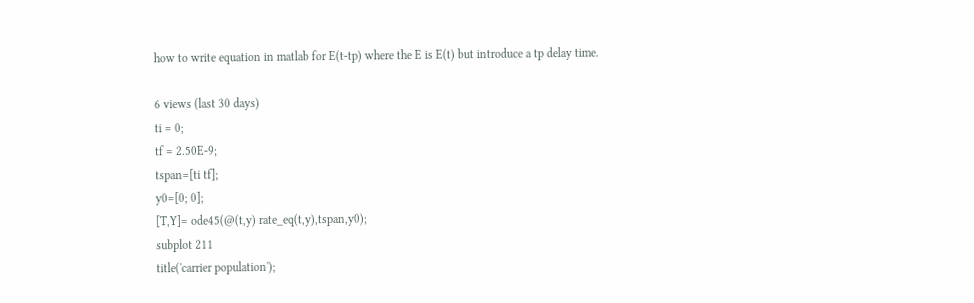how to write equation in matlab for E(t-tp) where the E is E(t) but introduce a tp delay time.

6 views (last 30 days)
ti = 0;
tf = 2.50E-9;
tspan=[ti tf];
y0=[0; 0];
[T,Y]= ode45(@(t,y) rate_eq(t,y),tspan,y0);
subplot 211
title('carrier population');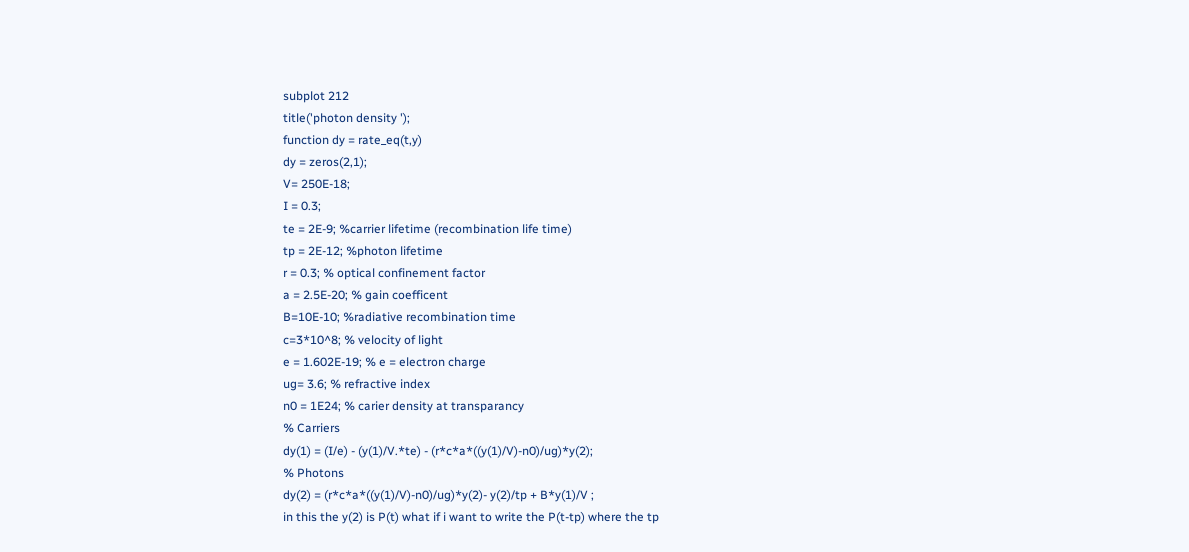subplot 212
title('photon density ');
function dy = rate_eq(t,y)
dy = zeros(2,1);
V= 250E-18;
I = 0.3;
te = 2E-9; %carrier lifetime (recombination life time)
tp = 2E-12; %photon lifetime
r = 0.3; % optical confinement factor
a = 2.5E-20; % gain coefficent
B=10E-10; %radiative recombination time
c=3*10^8; % velocity of light
e = 1.602E-19; % e = electron charge
ug= 3.6; % refractive index
n0 = 1E24; % carier density at transparancy
% Carriers
dy(1) = (I/e) - (y(1)/V.*te) - (r*c*a*((y(1)/V)-n0)/ug)*y(2);
% Photons
dy(2) = (r*c*a*((y(1)/V)-n0)/ug)*y(2)- y(2)/tp + B*y(1)/V ;
in this the y(2) is P(t) what if i want to write the P(t-tp) where the tp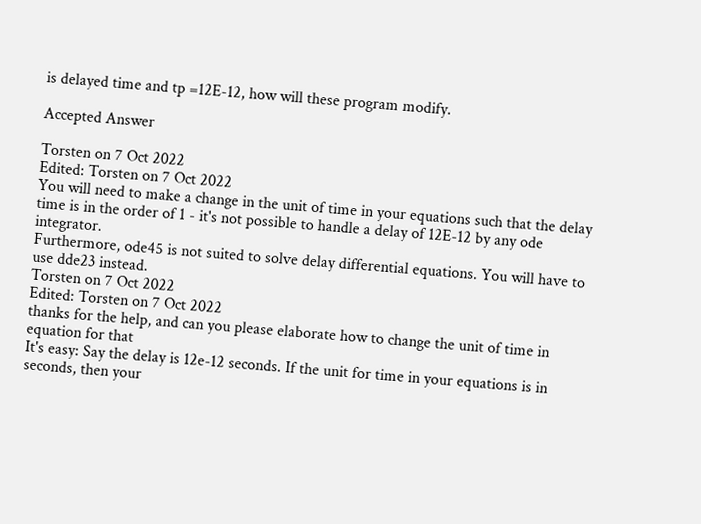is delayed time and tp =12E-12, how will these program modify.

Accepted Answer

Torsten on 7 Oct 2022
Edited: Torsten on 7 Oct 2022
You will need to make a change in the unit of time in your equations such that the delay time is in the order of 1 - it's not possible to handle a delay of 12E-12 by any ode integrator.
Furthermore, ode45 is not suited to solve delay differential equations. You will have to use dde23 instead.
Torsten on 7 Oct 2022
Edited: Torsten on 7 Oct 2022
thanks for the help, and can you please elaborate how to change the unit of time in equation for that
It's easy: Say the delay is 12e-12 seconds. If the unit for time in your equations is in seconds, then your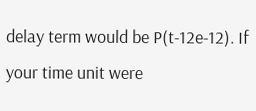delay term would be P(t-12e-12). If your time unit were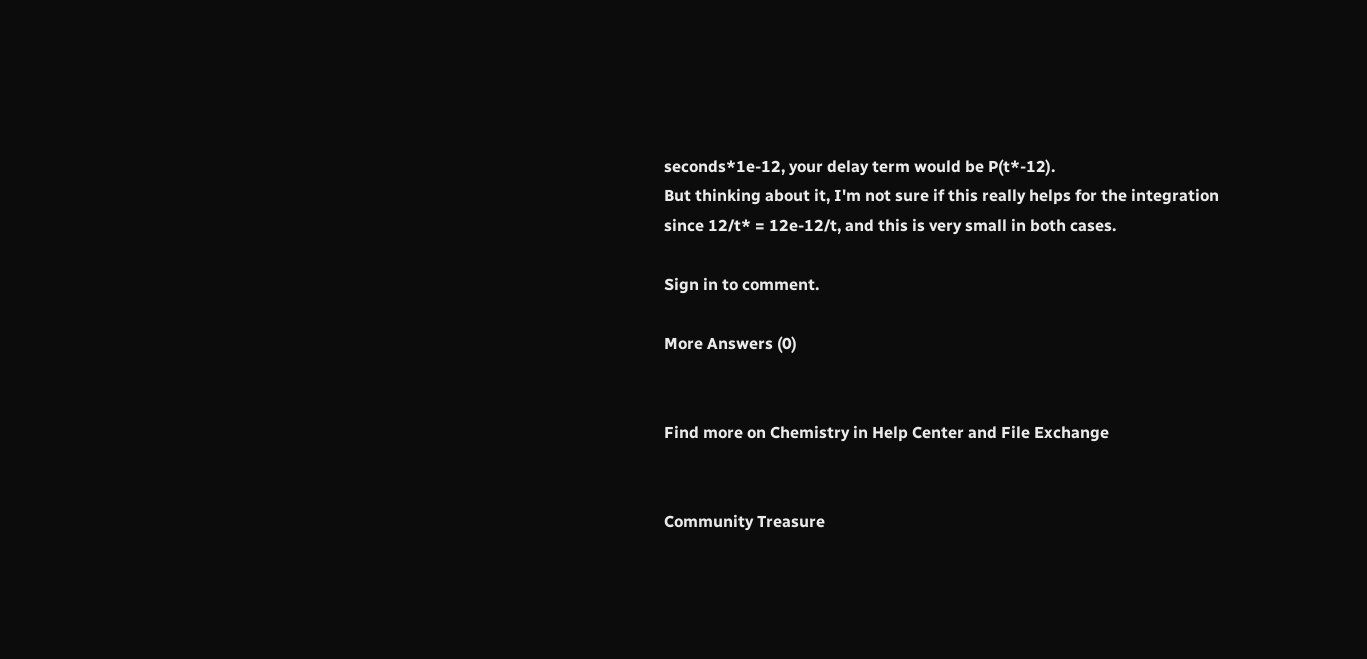seconds*1e-12, your delay term would be P(t*-12).
But thinking about it, I'm not sure if this really helps for the integration since 12/t* = 12e-12/t, and this is very small in both cases.

Sign in to comment.

More Answers (0)


Find more on Chemistry in Help Center and File Exchange


Community Treasure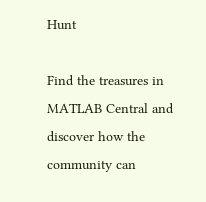Hunt

Find the treasures in MATLAB Central and discover how the community can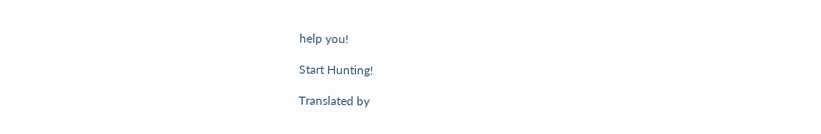help you!

Start Hunting!

Translated by